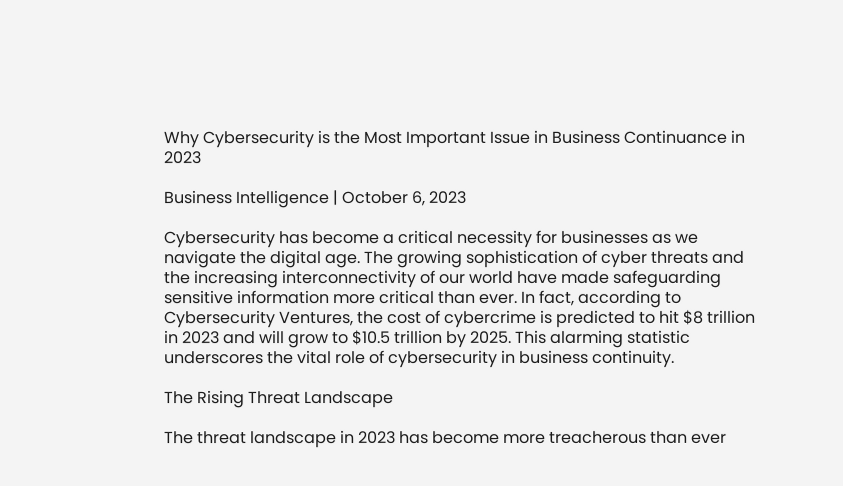Why Cybersecurity is the Most Important Issue in Business Continuance in 2023

Business Intelligence | October 6, 2023

Cybersecurity has become a critical necessity for businesses as we navigate the digital age. The growing sophistication of cyber threats and the increasing interconnectivity of our world have made safeguarding sensitive information more critical than ever. In fact, according to Cybersecurity Ventures, the cost of cybercrime is predicted to hit $8 trillion in 2023 and will grow to $10.5 trillion by 2025. This alarming statistic underscores the vital role of cybersecurity in business continuity.

The Rising Threat Landscape

The threat landscape in 2023 has become more treacherous than ever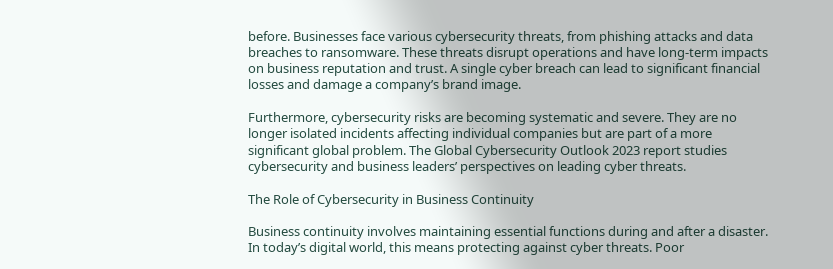before. Businesses face various cybersecurity threats, from phishing attacks and data breaches to ransomware. These threats disrupt operations and have long-term impacts on business reputation and trust. A single cyber breach can lead to significant financial losses and damage a company’s brand image.

Furthermore, cybersecurity risks are becoming systematic and severe. They are no longer isolated incidents affecting individual companies but are part of a more significant global problem. The Global Cybersecurity Outlook 2023 report studies cybersecurity and business leaders’ perspectives on leading cyber threats.

The Role of Cybersecurity in Business Continuity

Business continuity involves maintaining essential functions during and after a disaster. In today’s digital world, this means protecting against cyber threats. Poor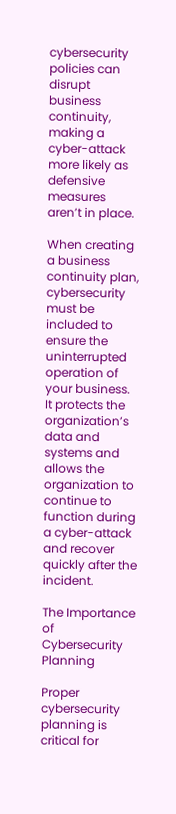cybersecurity policies can disrupt business continuity, making a cyber-attack more likely as defensive measures aren’t in place.

When creating a business continuity plan, cybersecurity must be included to ensure the uninterrupted operation of your business. It protects the organization’s data and systems and allows the organization to continue to function during a cyber-attack and recover quickly after the incident.

The Importance of Cybersecurity Planning

Proper cybersecurity planning is critical for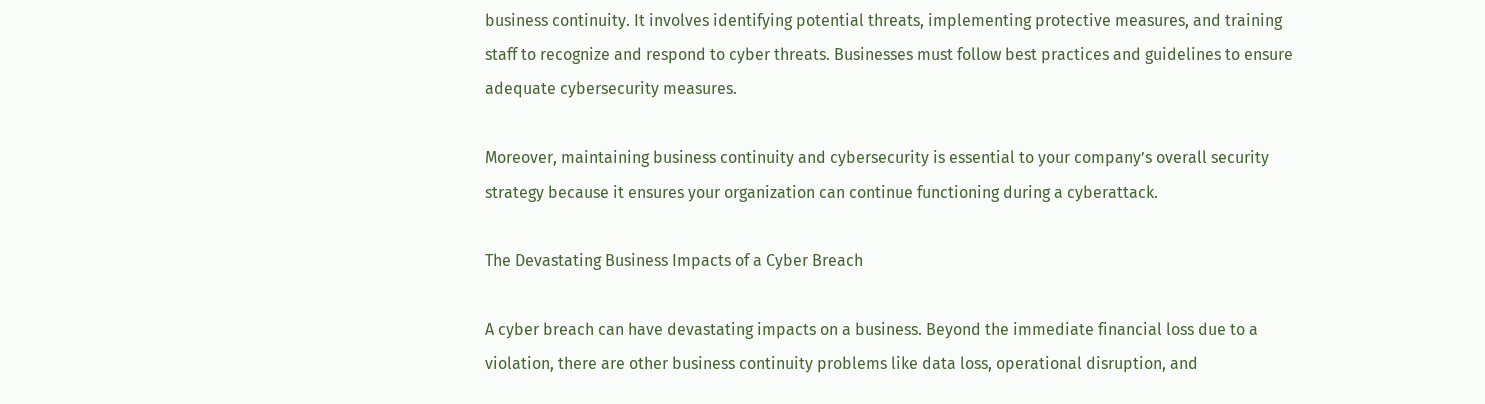business continuity. It involves identifying potential threats, implementing protective measures, and training staff to recognize and respond to cyber threats. Businesses must follow best practices and guidelines to ensure adequate cybersecurity measures.

Moreover, maintaining business continuity and cybersecurity is essential to your company’s overall security strategy because it ensures your organization can continue functioning during a cyberattack.

The Devastating Business Impacts of a Cyber Breach

A cyber breach can have devastating impacts on a business. Beyond the immediate financial loss due to a violation, there are other business continuity problems like data loss, operational disruption, and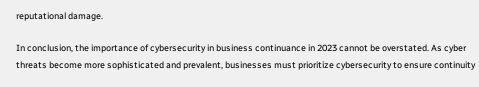reputational damage.

In conclusion, the importance of cybersecurity in business continuance in 2023 cannot be overstated. As cyber threats become more sophisticated and prevalent, businesses must prioritize cybersecurity to ensure continuity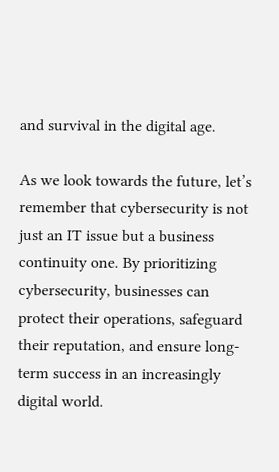and survival in the digital age.

As we look towards the future, let’s remember that cybersecurity is not just an IT issue but a business continuity one. By prioritizing cybersecurity, businesses can protect their operations, safeguard their reputation, and ensure long-term success in an increasingly digital world.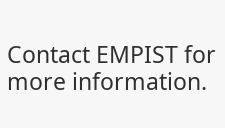Contact EMPIST for more information.